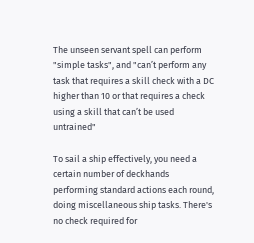The unseen servant spell can perform "simple tasks", and "can’t perform any task that requires a skill check with a DC higher than 10 or that requires a check using a skill that can’t be used untrained"

To sail a ship effectively, you need a certain number of deckhands performing standard actions each round, doing miscellaneous ship tasks. There's no check required for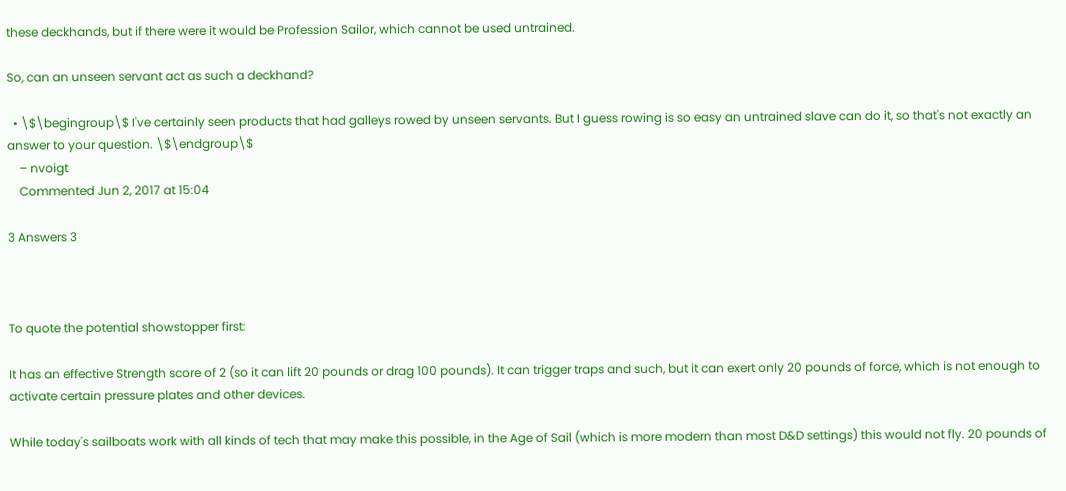these deckhands, but if there were it would be Profession Sailor, which cannot be used untrained.

So, can an unseen servant act as such a deckhand?

  • \$\begingroup\$ I've certainly seen products that had galleys rowed by unseen servants. But I guess rowing is so easy an untrained slave can do it, so that's not exactly an answer to your question. \$\endgroup\$
    – nvoigt
    Commented Jun 2, 2017 at 15:04

3 Answers 3



To quote the potential showstopper first:

It has an effective Strength score of 2 (so it can lift 20 pounds or drag 100 pounds). It can trigger traps and such, but it can exert only 20 pounds of force, which is not enough to activate certain pressure plates and other devices.

While today's sailboats work with all kinds of tech that may make this possible, in the Age of Sail (which is more modern than most D&D settings) this would not fly. 20 pounds of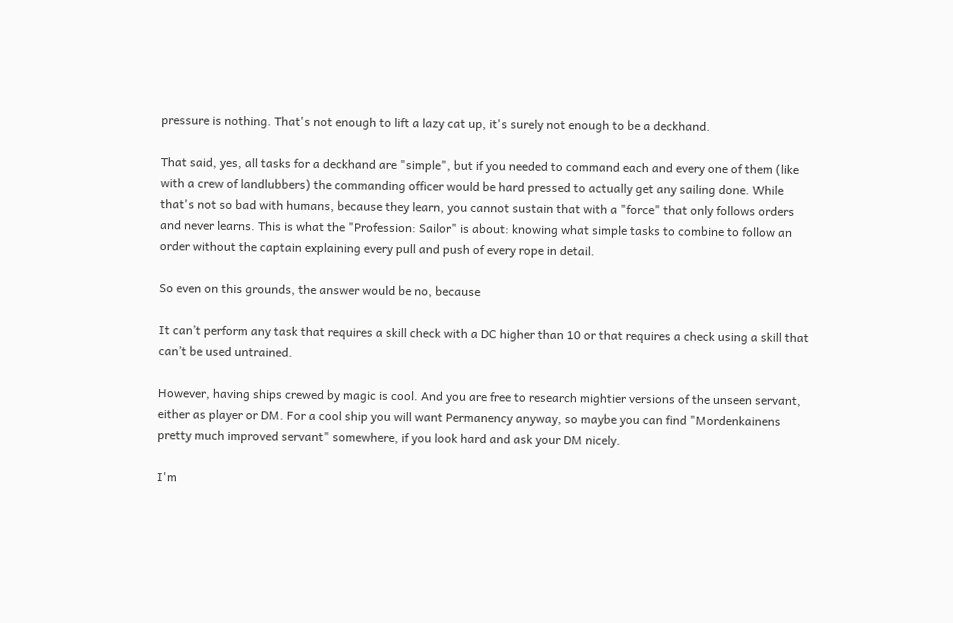pressure is nothing. That's not enough to lift a lazy cat up, it's surely not enough to be a deckhand.

That said, yes, all tasks for a deckhand are "simple", but if you needed to command each and every one of them (like with a crew of landlubbers) the commanding officer would be hard pressed to actually get any sailing done. While that's not so bad with humans, because they learn, you cannot sustain that with a "force" that only follows orders and never learns. This is what the "Profession: Sailor" is about: knowing what simple tasks to combine to follow an order without the captain explaining every pull and push of every rope in detail.

So even on this grounds, the answer would be no, because

It can’t perform any task that requires a skill check with a DC higher than 10 or that requires a check using a skill that can’t be used untrained.

However, having ships crewed by magic is cool. And you are free to research mightier versions of the unseen servant, either as player or DM. For a cool ship you will want Permanency anyway, so maybe you can find "Mordenkainens pretty much improved servant" somewhere, if you look hard and ask your DM nicely.

I'm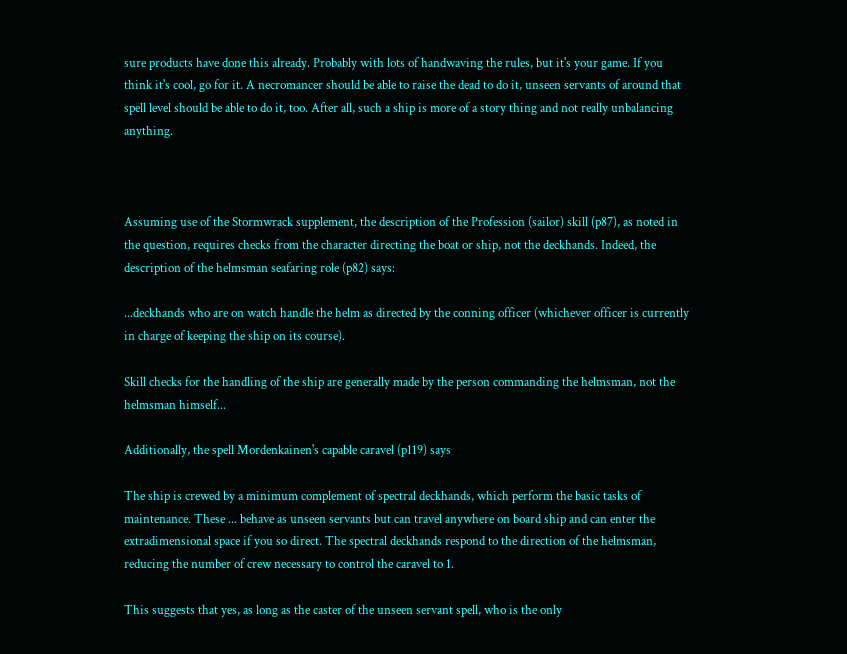sure products have done this already. Probably with lots of handwaving the rules, but it's your game. If you think it's cool, go for it. A necromancer should be able to raise the dead to do it, unseen servants of around that spell level should be able to do it, too. After all, such a ship is more of a story thing and not really unbalancing anything.



Assuming use of the Stormwrack supplement, the description of the Profession (sailor) skill (p87), as noted in the question, requires checks from the character directing the boat or ship, not the deckhands. Indeed, the description of the helmsman seafaring role (p82) says:

...deckhands who are on watch handle the helm as directed by the conning officer (whichever officer is currently in charge of keeping the ship on its course).

Skill checks for the handling of the ship are generally made by the person commanding the helmsman, not the helmsman himself...

Additionally, the spell Mordenkainen's capable caravel (p119) says

The ship is crewed by a minimum complement of spectral deckhands, which perform the basic tasks of maintenance. These ... behave as unseen servants but can travel anywhere on board ship and can enter the extradimensional space if you so direct. The spectral deckhands respond to the direction of the helmsman, reducing the number of crew necessary to control the caravel to 1.

This suggests that yes, as long as the caster of the unseen servant spell, who is the only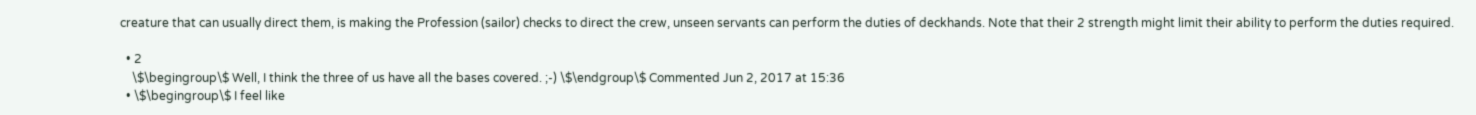creature that can usually direct them, is making the Profession (sailor) checks to direct the crew, unseen servants can perform the duties of deckhands. Note that their 2 strength might limit their ability to perform the duties required.

  • 2
    \$\begingroup\$ Well, I think the three of us have all the bases covered. ;-) \$\endgroup\$ Commented Jun 2, 2017 at 15:36
  • \$\begingroup\$ I feel like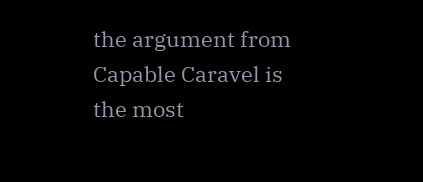the argument from Capable Caravel is the most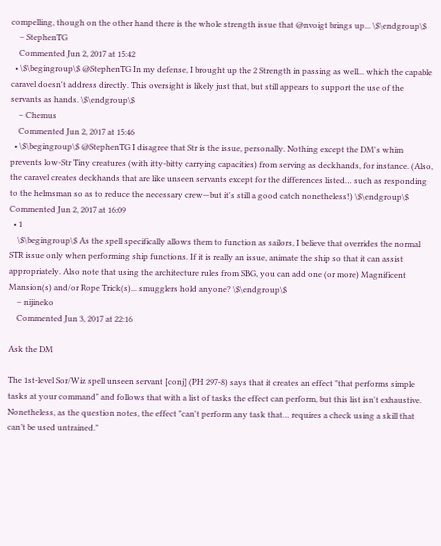compelling, though on the other hand there is the whole strength issue that @nvoigt brings up... \$\endgroup\$
    – StephenTG
    Commented Jun 2, 2017 at 15:42
  • \$\begingroup\$ @StephenTG In my defense, I brought up the 2 Strength in passing as well... which the capable caravel doesn't address directly. This oversight is likely just that, but still appears to support the use of the servants as hands. \$\endgroup\$
    – Chemus
    Commented Jun 2, 2017 at 15:46
  • \$\begingroup\$ @StephenTG I disagree that Str is the issue, personally. Nothing except the DM's whim prevents low-Str Tiny creatures (with itty-bitty carrying capacities) from serving as deckhands, for instance. (Also, the caravel creates deckhands that are like unseen servants except for the differences listed… such as responding to the helmsman so as to reduce the necessary crew—but it's still a good catch nonetheless!) \$\endgroup\$ Commented Jun 2, 2017 at 16:09
  • 1
    \$\begingroup\$ As the spell specifically allows them to function as sailors, I believe that overrides the normal STR issue only when performing ship functions. If it is really an issue, animate the ship so that it can assist appropriately. Also note that using the architecture rules from SBG, you can add one (or more) Magnificent Mansion(s) and/or Rope Trick(s)... smugglers hold anyone? \$\endgroup\$
    – nijineko
    Commented Jun 3, 2017 at 22:16

Ask the DM

The 1st-level Sor/Wiz spell unseen servant [conj] (PH 297-8) says that it creates an effect "that performs simple tasks at your command" and follows that with a list of tasks the effect can perform, but this list isn't exhaustive. Nonetheless, as the question notes, the effect "can't perform any task that… requires a check using a skill that can’t be used untrained."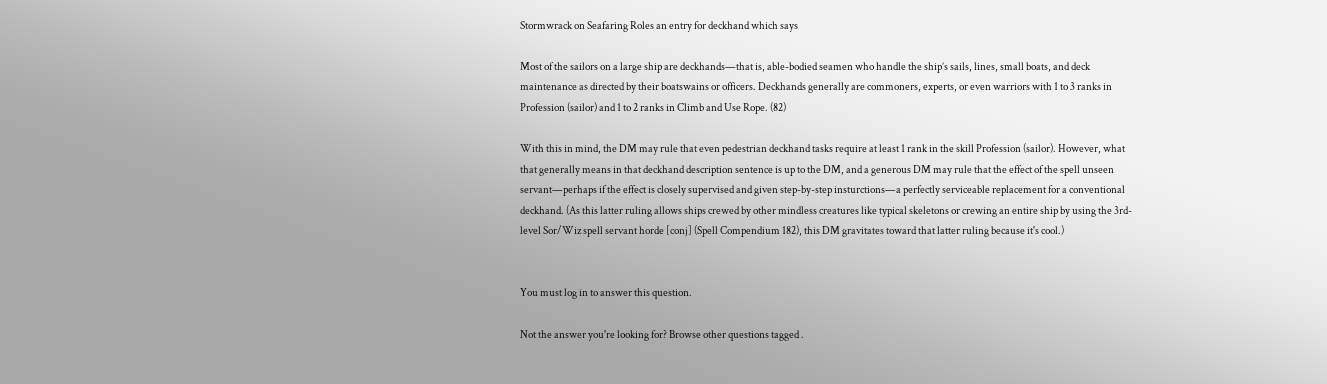Stormwrack on Seafaring Roles an entry for deckhand which says

Most of the sailors on a large ship are deckhands—that is, able-bodied seamen who handle the ship’s sails, lines, small boats, and deck maintenance as directed by their boatswains or officers. Deckhands generally are commoners, experts, or even warriors with 1 to 3 ranks in Profession (sailor) and 1 to 2 ranks in Climb and Use Rope. (82)

With this in mind, the DM may rule that even pedestrian deckhand tasks require at least 1 rank in the skill Profession (sailor). However, what that generally means in that deckhand description sentence is up to the DM, and a generous DM may rule that the effect of the spell unseen servant—perhaps if the effect is closely supervised and given step-by-step insturctions—a perfectly serviceable replacement for a conventional deckhand. (As this latter ruling allows ships crewed by other mindless creatures like typical skeletons or crewing an entire ship by using the 3rd-level Sor/Wiz spell servant horde [conj] (Spell Compendium 182), this DM gravitates toward that latter ruling because it's cool.)


You must log in to answer this question.

Not the answer you're looking for? Browse other questions tagged .